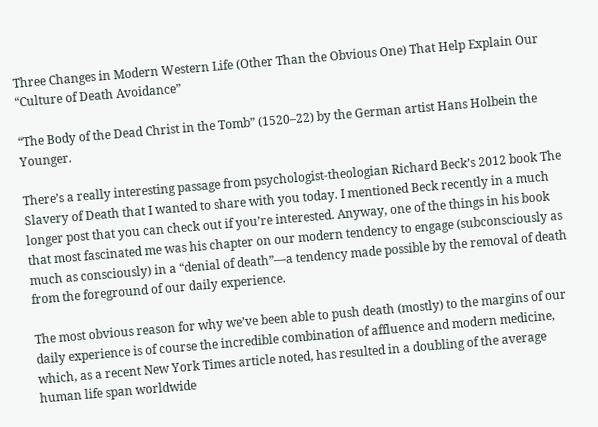Three Changes in Modern Western Life (Other Than the Obvious One) That Help Explain Our “Culture of Death Avoidance”

“The Body of the Dead Christ in the Tomb” (1520–22) by the German artist Hans Holbein the Younger.

There’s a really interesting passage from psychologist-theologian Richard Beck’s 2012 book The Slavery of Death that I wanted to share with you today. I mentioned Beck recently in a much longer post that you can check out if you’re interested. Anyway, one of the things in his book that most fascinated me was his chapter on our modern tendency to engage (subconsciously as much as consciously) in a “denial of death”—a tendency made possible by the removal of death from the foreground of our daily experience.

The most obvious reason for why we’ve been able to push death (mostly) to the margins of our daily experience is of course the incredible combination of affluence and modern medicine, which, as a recent New York Times article noted, has resulted in a doubling of the average human life span worldwide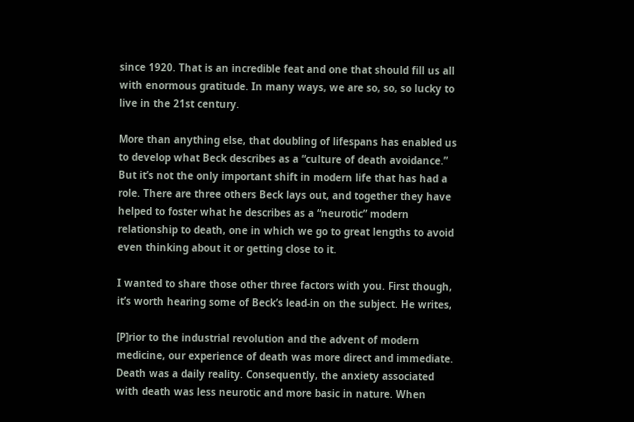since 1920. That is an incredible feat and one that should fill us all with enormous gratitude. In many ways, we are so, so, so lucky to live in the 21st century.

More than anything else, that doubling of lifespans has enabled us to develop what Beck describes as a “culture of death avoidance.” But it’s not the only important shift in modern life that has had a role. There are three others Beck lays out, and together they have helped to foster what he describes as a “neurotic” modern relationship to death, one in which we go to great lengths to avoid even thinking about it or getting close to it.

I wanted to share those other three factors with you. First though, it’s worth hearing some of Beck’s lead-in on the subject. He writes,

[P]rior to the industrial revolution and the advent of modern medicine, our experience of death was more direct and immediate. Death was a daily reality. Consequently, the anxiety associated with death was less neurotic and more basic in nature. When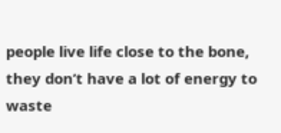people live life close to the bone, they don’t have a lot of energy to waste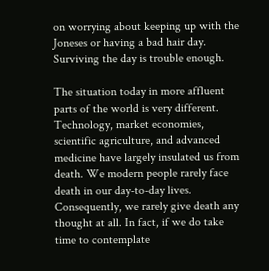on worrying about keeping up with the Joneses or having a bad hair day. Surviving the day is trouble enough.

The situation today in more affluent parts of the world is very different. Technology, market economies, scientific agriculture, and advanced medicine have largely insulated us from death. We modern people rarely face death in our day-to-day lives. Consequently, we rarely give death any thought at all. In fact, if we do take time to contemplate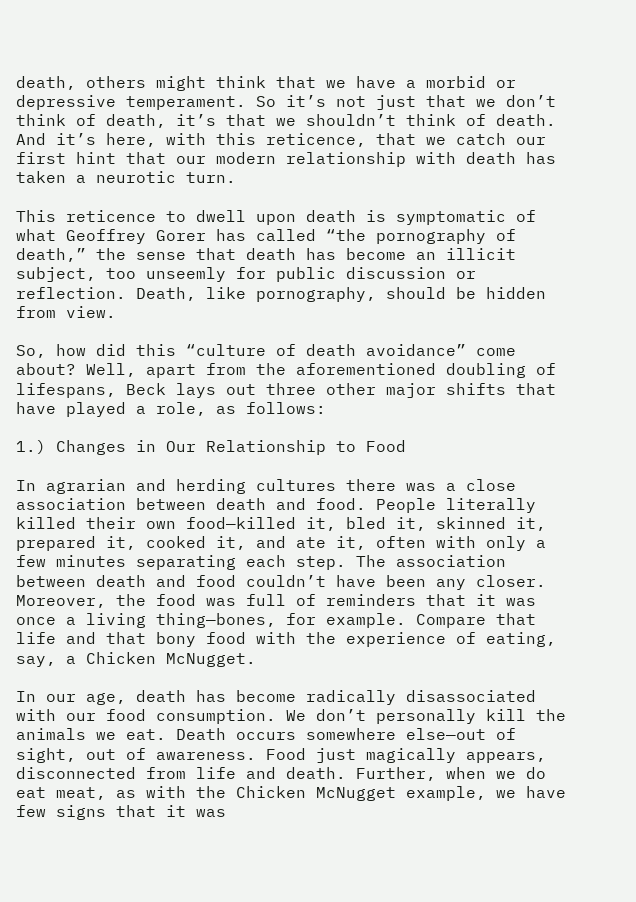death, others might think that we have a morbid or depressive temperament. So it’s not just that we don’t think of death, it’s that we shouldn’t think of death. And it’s here, with this reticence, that we catch our first hint that our modern relationship with death has taken a neurotic turn.

This reticence to dwell upon death is symptomatic of what Geoffrey Gorer has called “the pornography of death,” the sense that death has become an illicit subject, too unseemly for public discussion or reflection. Death, like pornography, should be hidden from view.

So, how did this “culture of death avoidance” come about? Well, apart from the aforementioned doubling of lifespans, Beck lays out three other major shifts that have played a role, as follows:

1.) Changes in Our Relationship to Food

In agrarian and herding cultures there was a close association between death and food. People literally killed their own food—killed it, bled it, skinned it, prepared it, cooked it, and ate it, often with only a few minutes separating each step. The association between death and food couldn’t have been any closer. Moreover, the food was full of reminders that it was once a living thing—bones, for example. Compare that life and that bony food with the experience of eating, say, a Chicken McNugget.

In our age, death has become radically disassociated with our food consumption. We don’t personally kill the animals we eat. Death occurs somewhere else—out of sight, out of awareness. Food just magically appears, disconnected from life and death. Further, when we do eat meat, as with the Chicken McNugget example, we have few signs that it was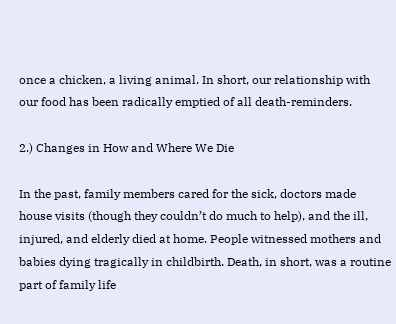once a chicken, a living animal. In short, our relationship with our food has been radically emptied of all death-reminders.

2.) Changes in How and Where We Die

In the past, family members cared for the sick, doctors made house visits (though they couldn’t do much to help), and the ill, injured, and elderly died at home. People witnessed mothers and babies dying tragically in childbirth. Death, in short, was a routine part of family life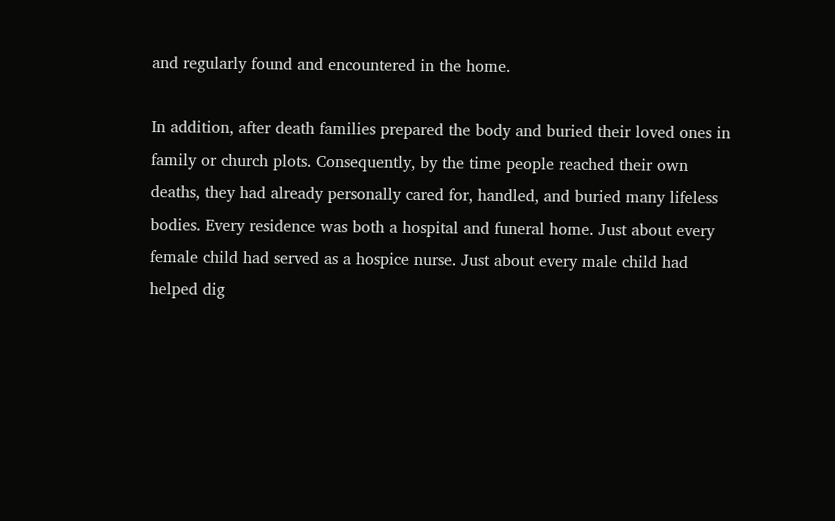and regularly found and encountered in the home.

In addition, after death families prepared the body and buried their loved ones in family or church plots. Consequently, by the time people reached their own deaths, they had already personally cared for, handled, and buried many lifeless bodies. Every residence was both a hospital and funeral home. Just about every female child had served as a hospice nurse. Just about every male child had helped dig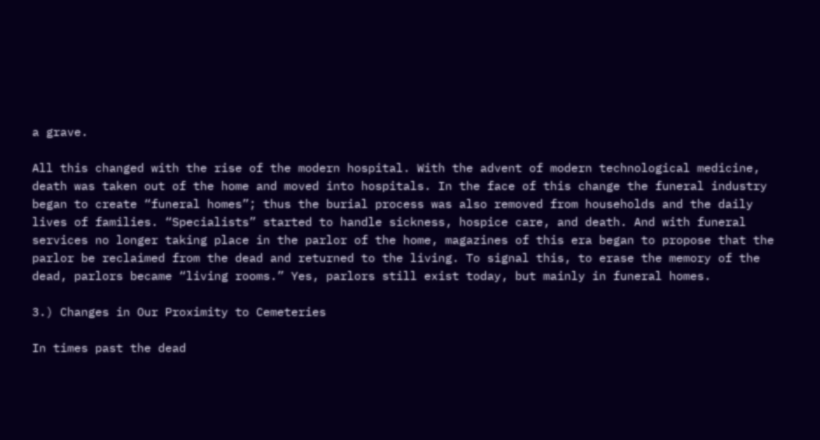a grave.

All this changed with the rise of the modern hospital. With the advent of modern technological medicine, death was taken out of the home and moved into hospitals. In the face of this change the funeral industry began to create “funeral homes”; thus the burial process was also removed from households and the daily lives of families. “Specialists” started to handle sickness, hospice care, and death. And with funeral services no longer taking place in the parlor of the home, magazines of this era began to propose that the parlor be reclaimed from the dead and returned to the living. To signal this, to erase the memory of the dead, parlors became “living rooms.” Yes, parlors still exist today, but mainly in funeral homes.

3.) Changes in Our Proximity to Cemeteries

In times past the dead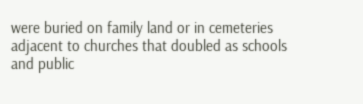were buried on family land or in cemeteries adjacent to churches that doubled as schools and public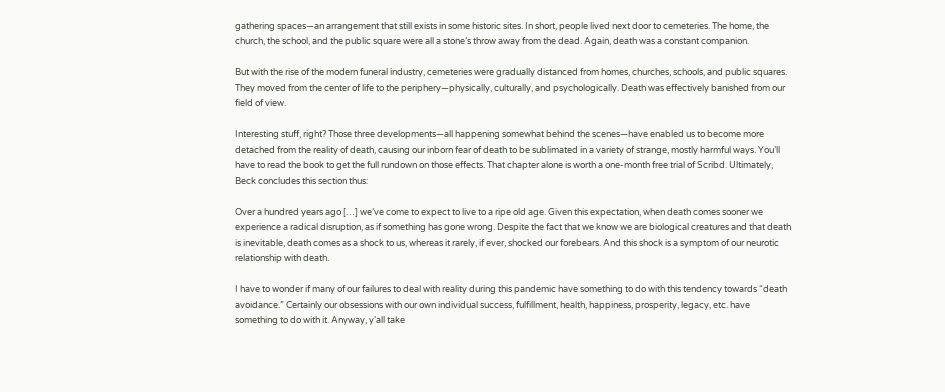gathering spaces—an arrangement that still exists in some historic sites. In short, people lived next door to cemeteries. The home, the church, the school, and the public square were all a stone’s throw away from the dead. Again, death was a constant companion.

But with the rise of the modern funeral industry, cemeteries were gradually distanced from homes, churches, schools, and public squares. They moved from the center of life to the periphery—physically, culturally, and psychologically. Death was effectively banished from our field of view.

Interesting stuff, right? Those three developments—all happening somewhat behind the scenes—have enabled us to become more detached from the reality of death, causing our inborn fear of death to be sublimated in a variety of strange, mostly harmful ways. You’ll have to read the book to get the full rundown on those effects. That chapter alone is worth a one-month free trial of Scribd. Ultimately, Beck concludes this section thus:

Over a hundred years ago […] we’ve come to expect to live to a ripe old age. Given this expectation, when death comes sooner we experience a radical disruption, as if something has gone wrong. Despite the fact that we know we are biological creatures and that death is inevitable, death comes as a shock to us, whereas it rarely, if ever, shocked our forebears. And this shock is a symptom of our neurotic relationship with death.

I have to wonder if many of our failures to deal with reality during this pandemic have something to do with this tendency towards “death avoidance.” Certainly our obsessions with our own individual success, fulfillment, health, happiness, prosperity, legacy, etc. have something to do with it. Anyway, y’all take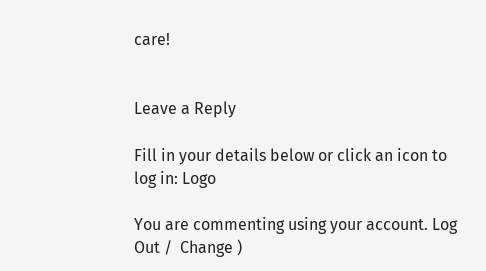care!


Leave a Reply

Fill in your details below or click an icon to log in: Logo

You are commenting using your account. Log Out /  Change )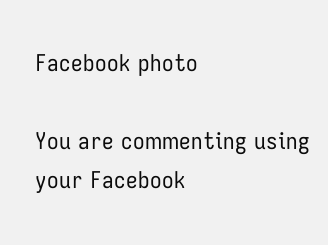Facebook photo

You are commenting using your Facebook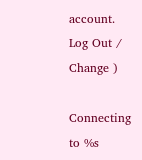account. Log Out /  Change )

Connecting to %s